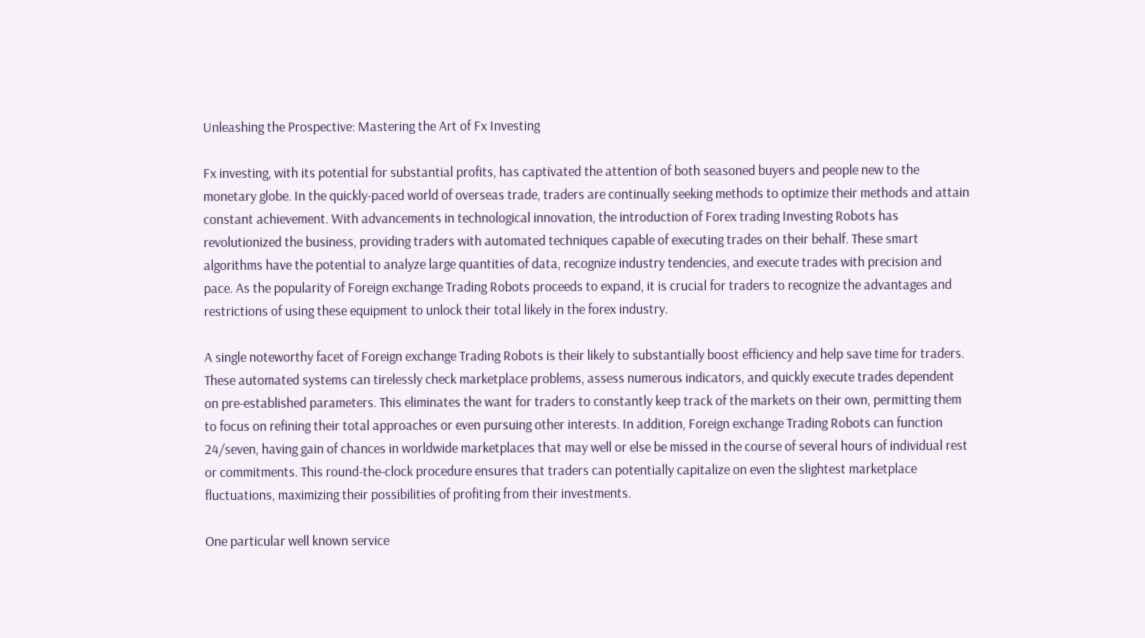Unleashing the Prospective: Mastering the Art of Fx Investing

Fx investing, with its potential for substantial profits, has captivated the attention of both seasoned buyers and people new to the monetary globe. In the quickly-paced world of overseas trade, traders are continually seeking methods to optimize their methods and attain constant achievement. With advancements in technological innovation, the introduction of Forex trading Investing Robots has revolutionized the business, providing traders with automated techniques capable of executing trades on their behalf. These smart algorithms have the potential to analyze large quantities of data, recognize industry tendencies, and execute trades with precision and pace. As the popularity of Foreign exchange Trading Robots proceeds to expand, it is crucial for traders to recognize the advantages and restrictions of using these equipment to unlock their total likely in the forex industry.

A single noteworthy facet of Foreign exchange Trading Robots is their likely to substantially boost efficiency and help save time for traders. These automated systems can tirelessly check marketplace problems, assess numerous indicators, and quickly execute trades dependent on pre-established parameters. This eliminates the want for traders to constantly keep track of the markets on their own, permitting them to focus on refining their total approaches or even pursuing other interests. In addition, Foreign exchange Trading Robots can function 24/seven, having gain of chances in worldwide marketplaces that may well or else be missed in the course of several hours of individual rest or commitments. This round-the-clock procedure ensures that traders can potentially capitalize on even the slightest marketplace fluctuations, maximizing their possibilities of profiting from their investments.

One particular well known service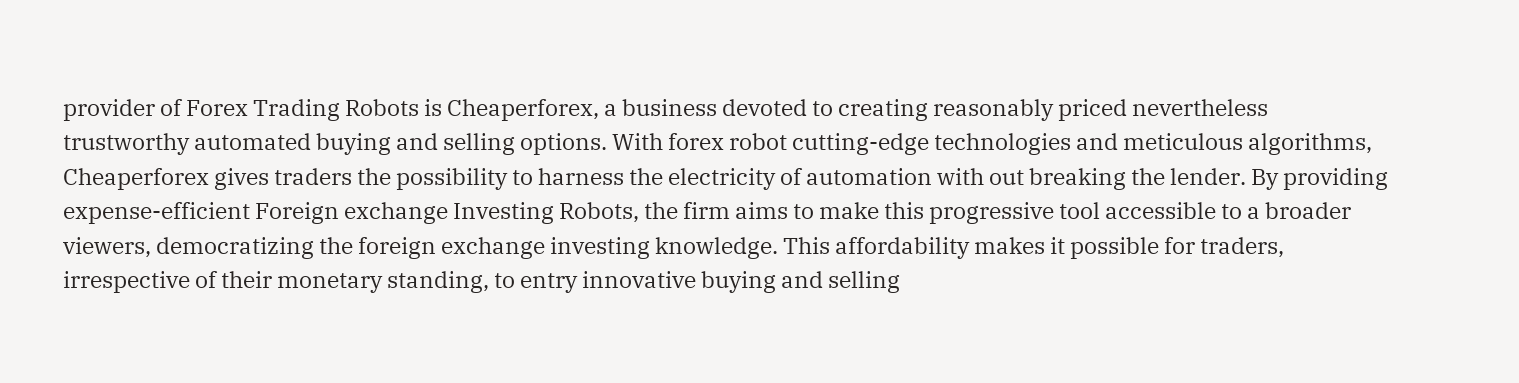provider of Forex Trading Robots is Cheaperforex, a business devoted to creating reasonably priced nevertheless trustworthy automated buying and selling options. With forex robot cutting-edge technologies and meticulous algorithms, Cheaperforex gives traders the possibility to harness the electricity of automation with out breaking the lender. By providing expense-efficient Foreign exchange Investing Robots, the firm aims to make this progressive tool accessible to a broader viewers, democratizing the foreign exchange investing knowledge. This affordability makes it possible for traders, irrespective of their monetary standing, to entry innovative buying and selling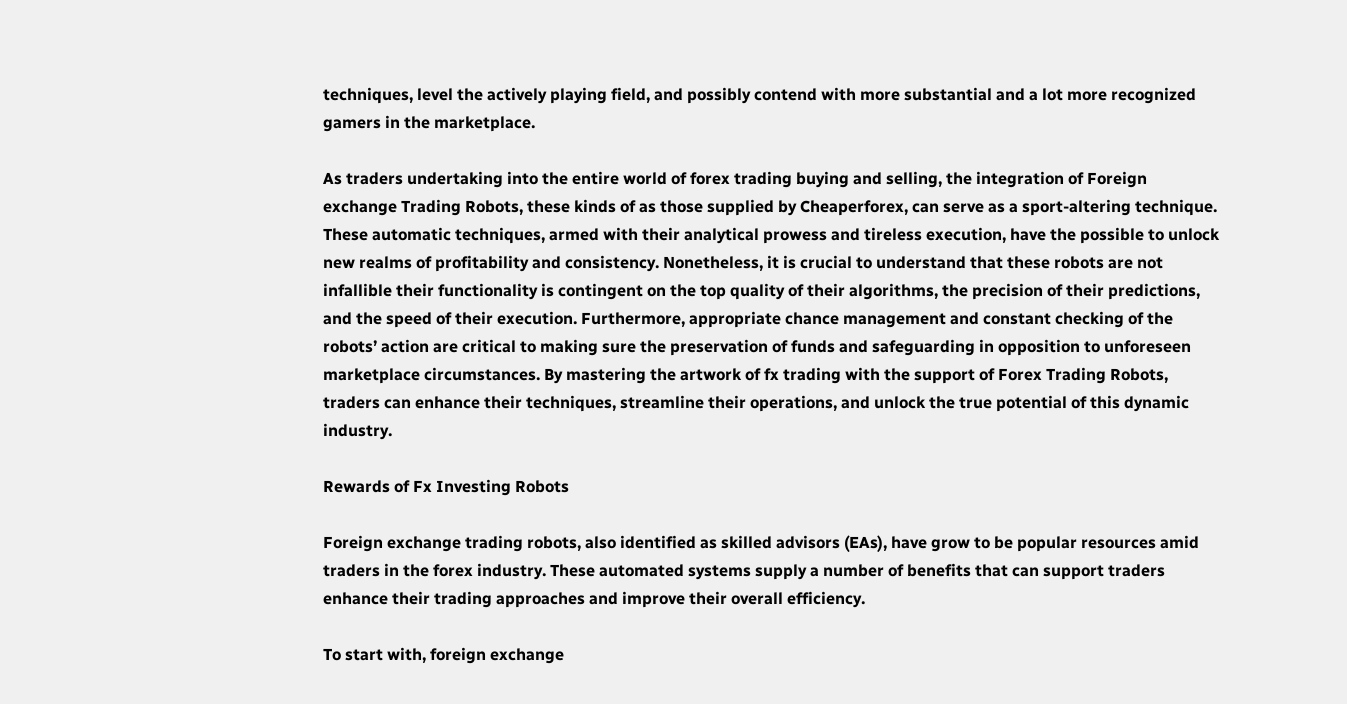techniques, level the actively playing field, and possibly contend with more substantial and a lot more recognized gamers in the marketplace.

As traders undertaking into the entire world of forex trading buying and selling, the integration of Foreign exchange Trading Robots, these kinds of as those supplied by Cheaperforex, can serve as a sport-altering technique. These automatic techniques, armed with their analytical prowess and tireless execution, have the possible to unlock new realms of profitability and consistency. Nonetheless, it is crucial to understand that these robots are not infallible their functionality is contingent on the top quality of their algorithms, the precision of their predictions, and the speed of their execution. Furthermore, appropriate chance management and constant checking of the robots’ action are critical to making sure the preservation of funds and safeguarding in opposition to unforeseen marketplace circumstances. By mastering the artwork of fx trading with the support of Forex Trading Robots, traders can enhance their techniques, streamline their operations, and unlock the true potential of this dynamic industry.

Rewards of Fx Investing Robots

Foreign exchange trading robots, also identified as skilled advisors (EAs), have grow to be popular resources amid traders in the forex industry. These automated systems supply a number of benefits that can support traders enhance their trading approaches and improve their overall efficiency.

To start with, foreign exchange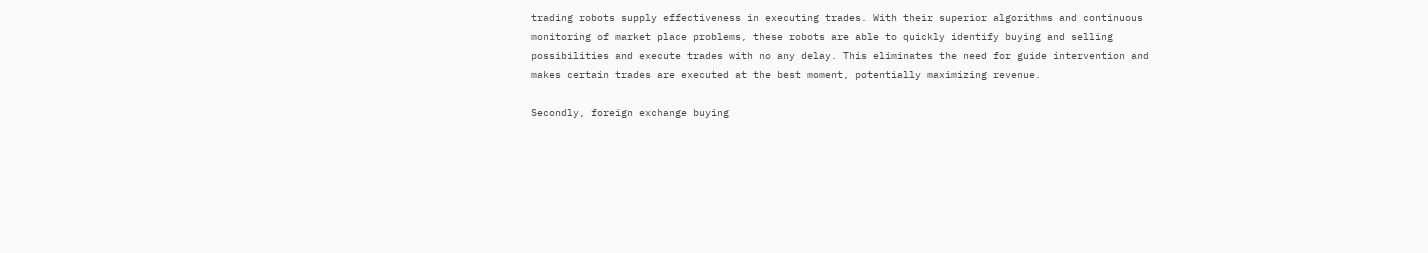trading robots supply effectiveness in executing trades. With their superior algorithms and continuous monitoring of market place problems, these robots are able to quickly identify buying and selling possibilities and execute trades with no any delay. This eliminates the need for guide intervention and makes certain trades are executed at the best moment, potentially maximizing revenue.

Secondly, foreign exchange buying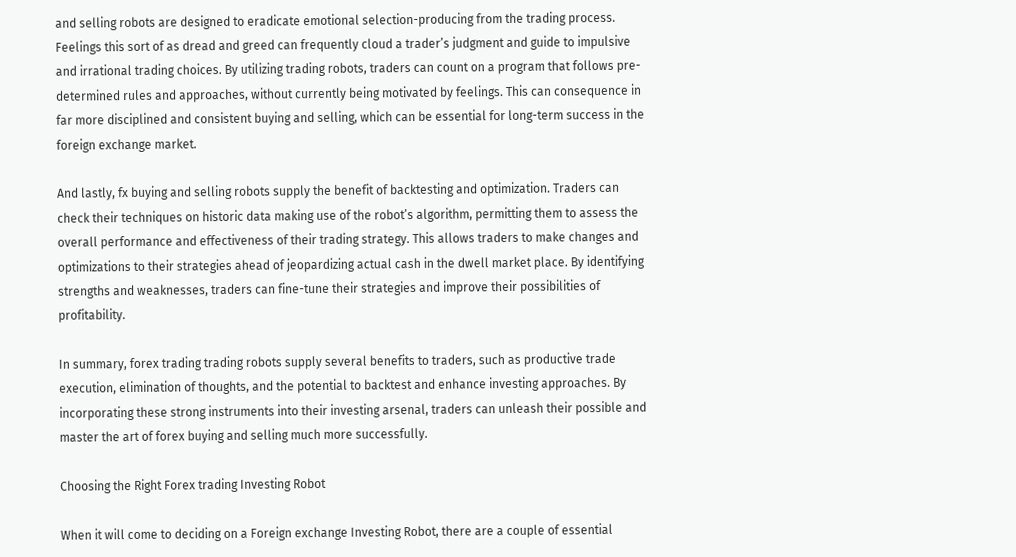and selling robots are designed to eradicate emotional selection-producing from the trading process. Feelings this sort of as dread and greed can frequently cloud a trader’s judgment and guide to impulsive and irrational trading choices. By utilizing trading robots, traders can count on a program that follows pre-determined rules and approaches, without currently being motivated by feelings. This can consequence in far more disciplined and consistent buying and selling, which can be essential for long-term success in the foreign exchange market.

And lastly, fx buying and selling robots supply the benefit of backtesting and optimization. Traders can check their techniques on historic data making use of the robot’s algorithm, permitting them to assess the overall performance and effectiveness of their trading strategy. This allows traders to make changes and optimizations to their strategies ahead of jeopardizing actual cash in the dwell market place. By identifying strengths and weaknesses, traders can fine-tune their strategies and improve their possibilities of profitability.

In summary, forex trading trading robots supply several benefits to traders, such as productive trade execution, elimination of thoughts, and the potential to backtest and enhance investing approaches. By incorporating these strong instruments into their investing arsenal, traders can unleash their possible and master the art of forex buying and selling much more successfully.

Choosing the Right Forex trading Investing Robot

When it will come to deciding on a Foreign exchange Investing Robot, there are a couple of essential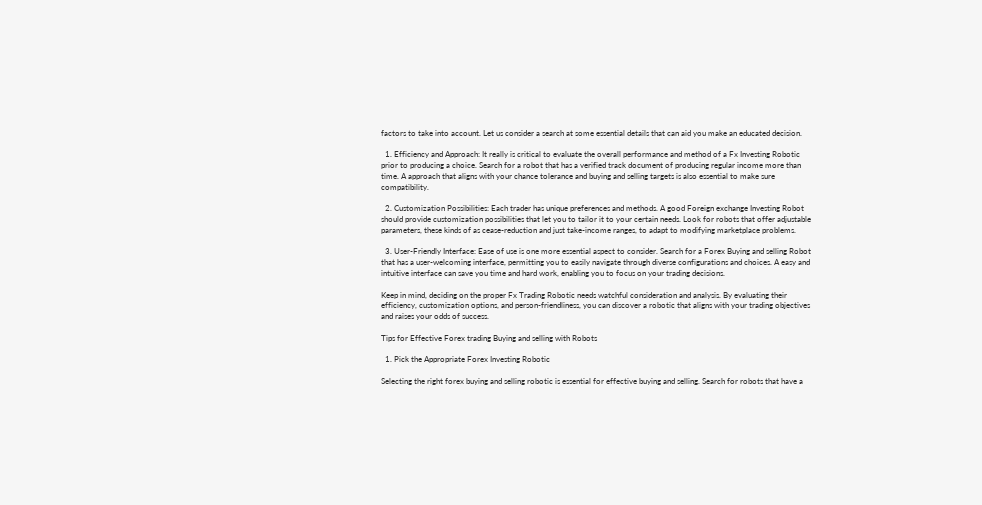factors to take into account. Let us consider a search at some essential details that can aid you make an educated decision.

  1. Efficiency and Approach: It really is critical to evaluate the overall performance and method of a Fx Investing Robotic prior to producing a choice. Search for a robot that has a verified track document of producing regular income more than time. A approach that aligns with your chance tolerance and buying and selling targets is also essential to make sure compatibility.

  2. Customization Possibilities: Each trader has unique preferences and methods. A good Foreign exchange Investing Robot should provide customization possibilities that let you to tailor it to your certain needs. Look for robots that offer adjustable parameters, these kinds of as cease-reduction and just take-income ranges, to adapt to modifying marketplace problems.

  3. User-Friendly Interface: Ease of use is one more essential aspect to consider. Search for a Forex Buying and selling Robot that has a user-welcoming interface, permitting you to easily navigate through diverse configurations and choices. A easy and intuitive interface can save you time and hard work, enabling you to focus on your trading decisions.

Keep in mind, deciding on the proper Fx Trading Robotic needs watchful consideration and analysis. By evaluating their efficiency, customization options, and person-friendliness, you can discover a robotic that aligns with your trading objectives and raises your odds of success.

Tips for Effective Forex trading Buying and selling with Robots

  1. Pick the Appropriate Forex Investing Robotic

Selecting the right forex buying and selling robotic is essential for effective buying and selling. Search for robots that have a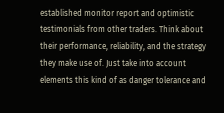established monitor report and optimistic testimonials from other traders. Think about their performance, reliability, and the strategy they make use of. Just take into account elements this kind of as danger tolerance and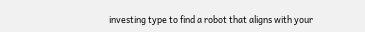investing type to find a robot that aligns with your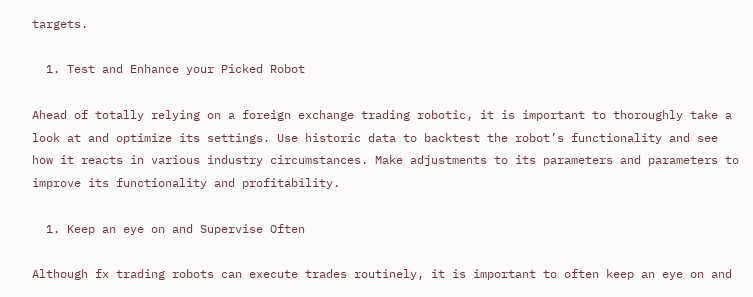targets.

  1. Test and Enhance your Picked Robot

Ahead of totally relying on a foreign exchange trading robotic, it is important to thoroughly take a look at and optimize its settings. Use historic data to backtest the robot’s functionality and see how it reacts in various industry circumstances. Make adjustments to its parameters and parameters to improve its functionality and profitability.

  1. Keep an eye on and Supervise Often

Although fx trading robots can execute trades routinely, it is important to often keep an eye on and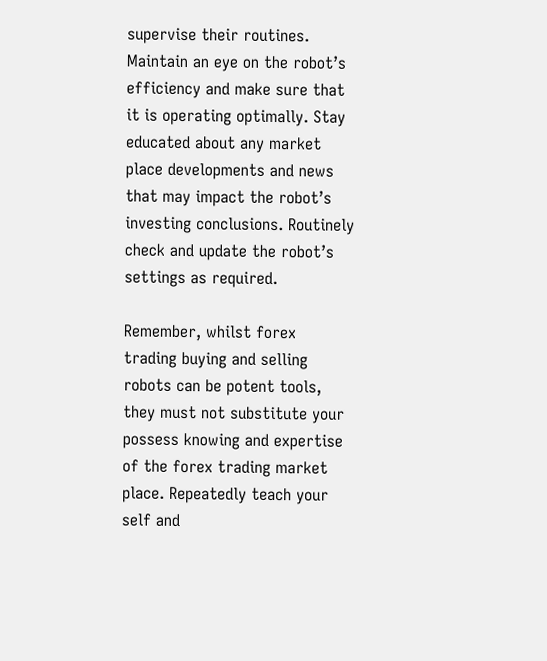supervise their routines. Maintain an eye on the robot’s efficiency and make sure that it is operating optimally. Stay educated about any market place developments and news that may impact the robot’s investing conclusions. Routinely check and update the robot’s settings as required.

Remember, whilst forex trading buying and selling robots can be potent tools, they must not substitute your possess knowing and expertise of the forex trading market place. Repeatedly teach your self and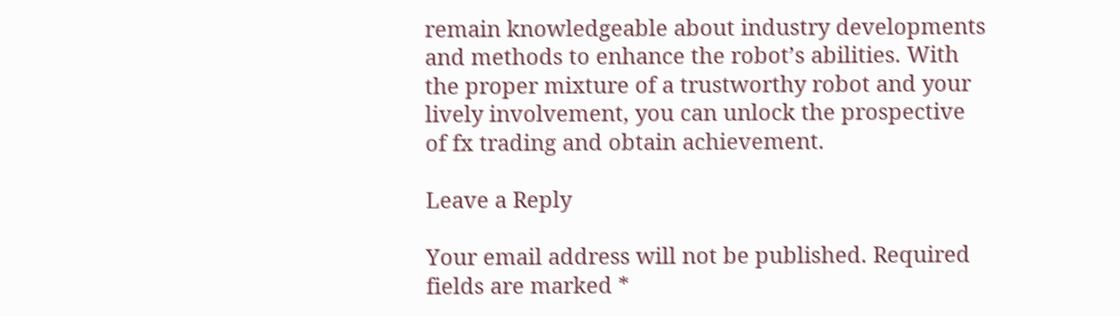remain knowledgeable about industry developments and methods to enhance the robot’s abilities. With the proper mixture of a trustworthy robot and your lively involvement, you can unlock the prospective of fx trading and obtain achievement.

Leave a Reply

Your email address will not be published. Required fields are marked *